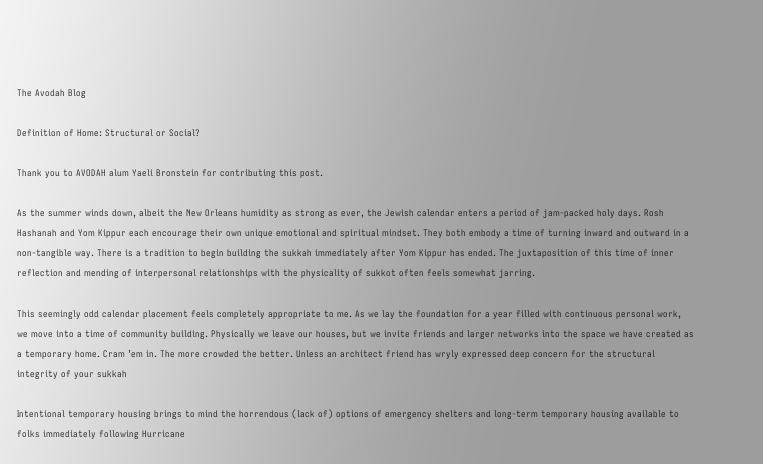The Avodah Blog

Definition of Home: Structural or Social?

Thank you to AVODAH alum Yaeli Bronstein for contributing this post.

As the summer winds down, albeit the New Orleans humidity as strong as ever, the Jewish calendar enters a period of jam-packed holy days. Rosh Hashanah and Yom Kippur each encourage their own unique emotional and spiritual mindset. They both embody a time of turning inward and outward in a non-tangible way. There is a tradition to begin building the sukkah immediately after Yom Kippur has ended. The juxtaposition of this time of inner reflection and mending of interpersonal relationships with the physicality of sukkot often feels somewhat jarring.

This seemingly odd calendar placement feels completely appropriate to me. As we lay the foundation for a year filled with continuous personal work, we move into a time of community building. Physically we leave our houses, but we invite friends and larger networks into the space we have created as a temporary home. Cram ’em in. The more crowded the better. Unless an architect friend has wryly expressed deep concern for the structural integrity of your sukkah

Intentional temporary housing brings to mind the horrendous (lack of) options of emergency shelters and long-term temporary housing available to folks immediately following Hurricane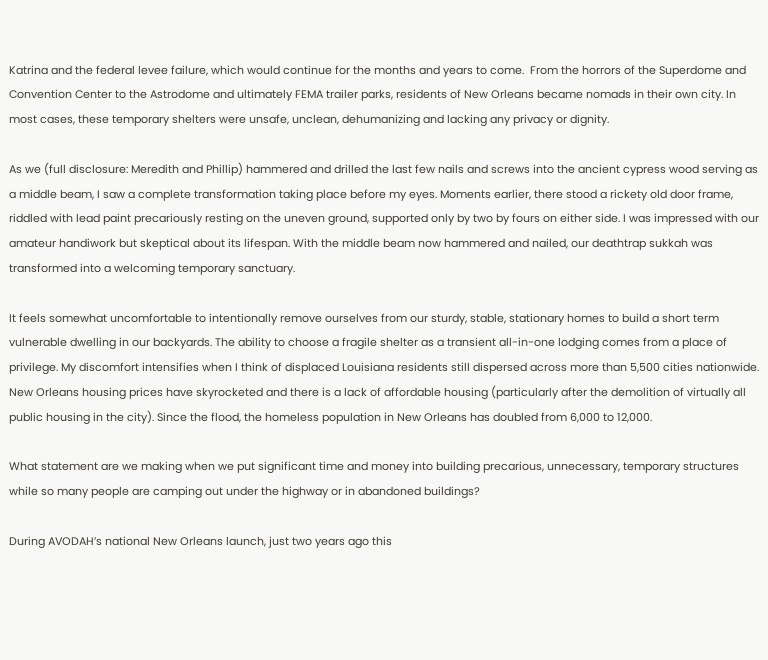Katrina and the federal levee failure, which would continue for the months and years to come.  From the horrors of the Superdome and Convention Center to the Astrodome and ultimately FEMA trailer parks, residents of New Orleans became nomads in their own city. In most cases, these temporary shelters were unsafe, unclean, dehumanizing and lacking any privacy or dignity.

As we (full disclosure: Meredith and Phillip) hammered and drilled the last few nails and screws into the ancient cypress wood serving as a middle beam, I saw a complete transformation taking place before my eyes. Moments earlier, there stood a rickety old door frame, riddled with lead paint precariously resting on the uneven ground, supported only by two by fours on either side. I was impressed with our amateur handiwork but skeptical about its lifespan. With the middle beam now hammered and nailed, our deathtrap sukkah was transformed into a welcoming temporary sanctuary.

It feels somewhat uncomfortable to intentionally remove ourselves from our sturdy, stable, stationary homes to build a short term vulnerable dwelling in our backyards. The ability to choose a fragile shelter as a transient all-in-one lodging comes from a place of privilege. My discomfort intensifies when I think of displaced Louisiana residents still dispersed across more than 5,500 cities nationwide. New Orleans housing prices have skyrocketed and there is a lack of affordable housing (particularly after the demolition of virtually all public housing in the city). Since the flood, the homeless population in New Orleans has doubled from 6,000 to 12,000.

What statement are we making when we put significant time and money into building precarious, unnecessary, temporary structures while so many people are camping out under the highway or in abandoned buildings?

During AVODAH’s national New Orleans launch, just two years ago this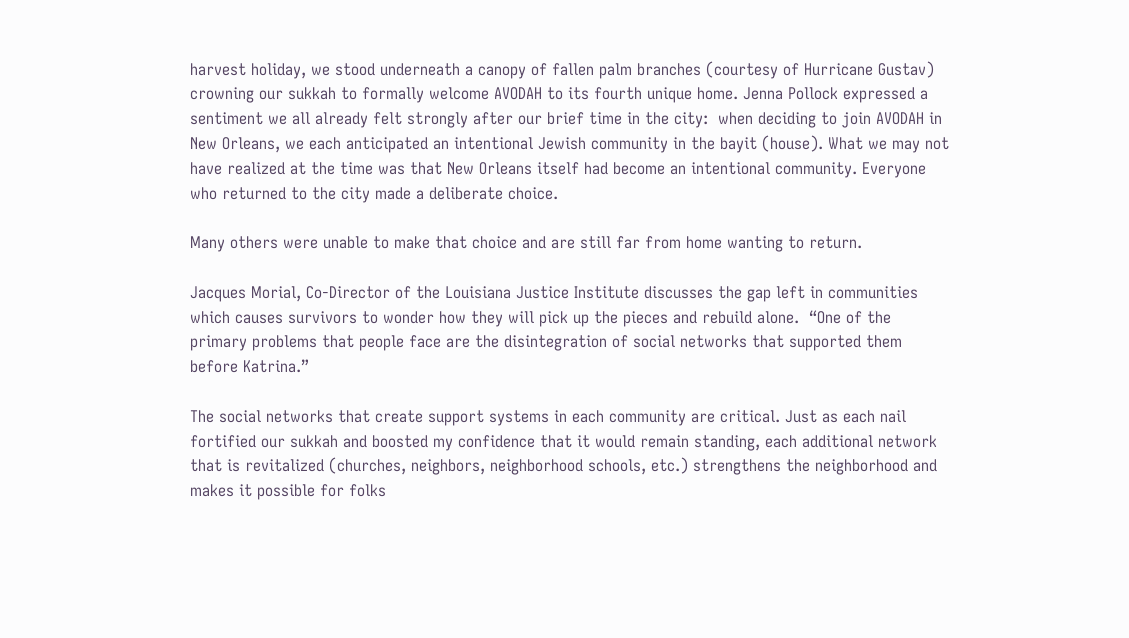harvest holiday, we stood underneath a canopy of fallen palm branches (courtesy of Hurricane Gustav) crowning our sukkah to formally welcome AVODAH to its fourth unique home. Jenna Pollock expressed a sentiment we all already felt strongly after our brief time in the city:  when deciding to join AVODAH in New Orleans, we each anticipated an intentional Jewish community in the bayit (house). What we may not have realized at the time was that New Orleans itself had become an intentional community. Everyone who returned to the city made a deliberate choice.

Many others were unable to make that choice and are still far from home wanting to return.

Jacques Morial, Co-Director of the Louisiana Justice Institute discusses the gap left in communities which causes survivors to wonder how they will pick up the pieces and rebuild alone.  “One of the primary problems that people face are the disintegration of social networks that supported them before Katrina.”

The social networks that create support systems in each community are critical. Just as each nail fortified our sukkah and boosted my confidence that it would remain standing, each additional network that is revitalized (churches, neighbors, neighborhood schools, etc.) strengthens the neighborhood and makes it possible for folks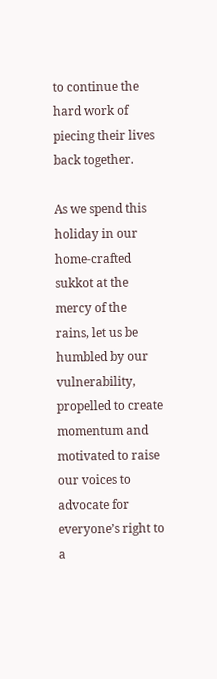to continue the hard work of piecing their lives back together.

As we spend this holiday in our home-crafted sukkot at the mercy of the rains, let us be humbled by our vulnerability, propelled to create momentum and motivated to raise our voices to advocate for everyone’s right to a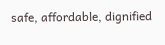safe, affordable, dignified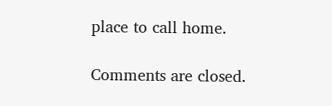place to call home.

Comments are closed.